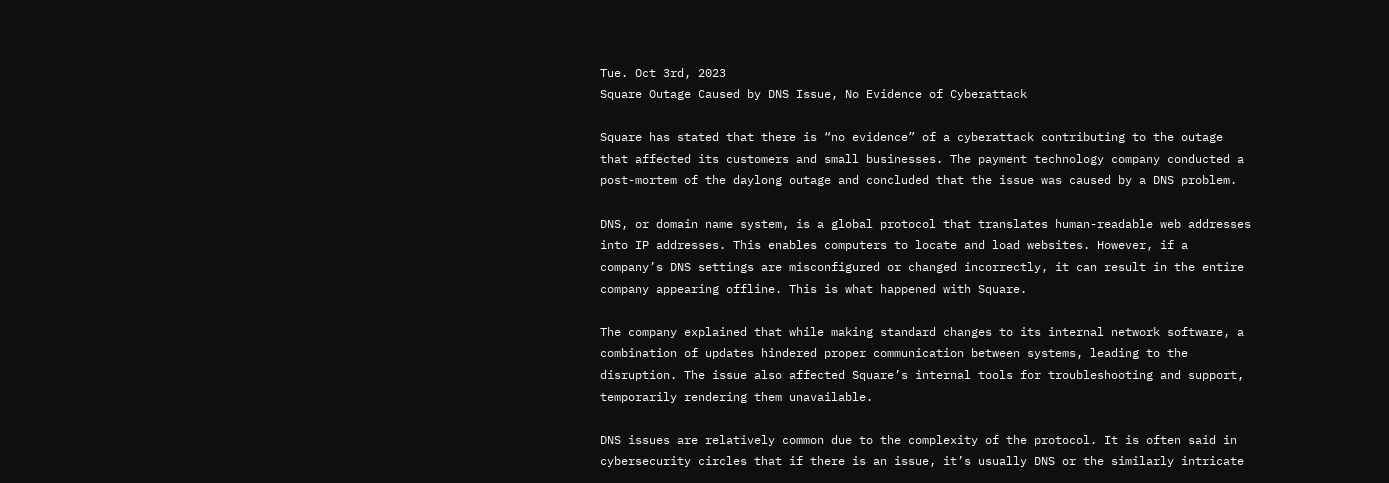Tue. Oct 3rd, 2023
Square Outage Caused by DNS Issue, No Evidence of Cyberattack

Square has stated that there is “no evidence” of a cyberattack contributing to the outage that affected its customers and small businesses. The payment technology company conducted a post-mortem of the daylong outage and concluded that the issue was caused by a DNS problem.

DNS, or domain name system, is a global protocol that translates human-readable web addresses into IP addresses. This enables computers to locate and load websites. However, if a company’s DNS settings are misconfigured or changed incorrectly, it can result in the entire company appearing offline. This is what happened with Square.

The company explained that while making standard changes to its internal network software, a combination of updates hindered proper communication between systems, leading to the disruption. The issue also affected Square’s internal tools for troubleshooting and support, temporarily rendering them unavailable.

DNS issues are relatively common due to the complexity of the protocol. It is often said in cybersecurity circles that if there is an issue, it’s usually DNS or the similarly intricate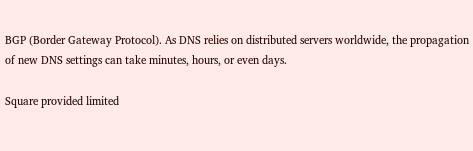BGP (Border Gateway Protocol). As DNS relies on distributed servers worldwide, the propagation of new DNS settings can take minutes, hours, or even days.

Square provided limited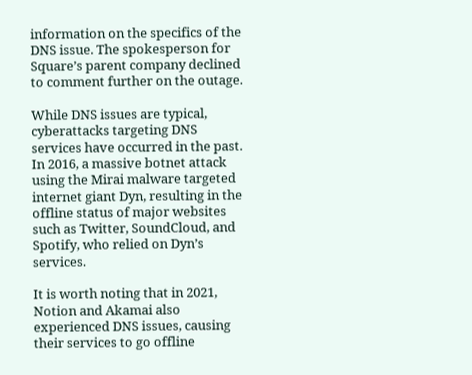information on the specifics of the DNS issue. The spokesperson for Square’s parent company declined to comment further on the outage.

While DNS issues are typical, cyberattacks targeting DNS services have occurred in the past. In 2016, a massive botnet attack using the Mirai malware targeted internet giant Dyn, resulting in the offline status of major websites such as Twitter, SoundCloud, and Spotify, who relied on Dyn’s services.

It is worth noting that in 2021, Notion and Akamai also experienced DNS issues, causing their services to go offline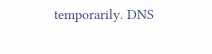temporarily. DNS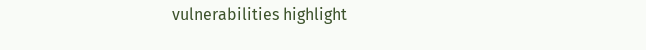vulnerabilities highlight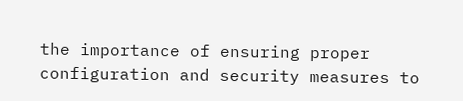the importance of ensuring proper configuration and security measures to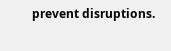prevent disruptions.